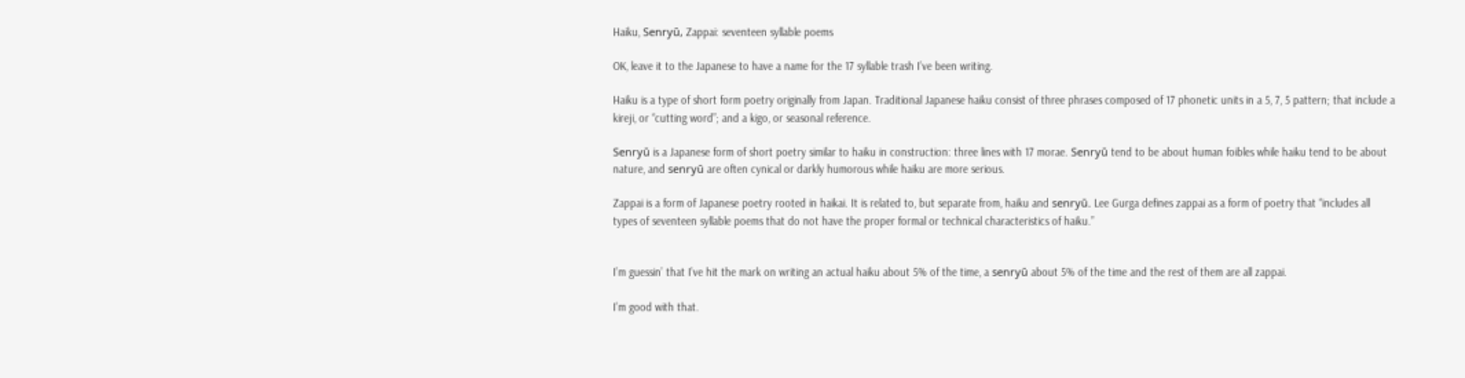Haiku, Senryū, Zappai: seventeen syllable poems

OK, leave it to the Japanese to have a name for the 17 syllable trash I’ve been writing.

Haiku is a type of short form poetry originally from Japan. Traditional Japanese haiku consist of three phrases composed of 17 phonetic units in a 5, 7, 5 pattern; that include a kireji, or “cutting word”; and a kigo, or seasonal reference.

Senryū is a Japanese form of short poetry similar to haiku in construction: three lines with 17 morae. Senryū tend to be about human foibles while haiku tend to be about nature, and senryū are often cynical or darkly humorous while haiku are more serious.

Zappai is a form of Japanese poetry rooted in haikai. It is related to, but separate from, haiku and senryū. Lee Gurga defines zappai as a form of poetry that “includes all types of seventeen syllable poems that do not have the proper formal or technical characteristics of haiku.”


I’m guessin’ that I’ve hit the mark on writing an actual haiku about 5% of the time, a senryū about 5% of the time and the rest of them are all zappai.

I’m good with that.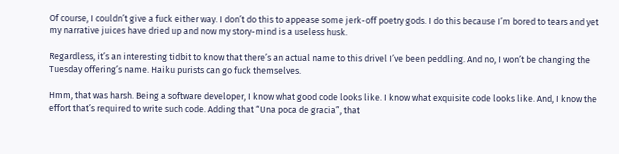Of course, I couldn’t give a fuck either way. I don’t do this to appease some jerk-off poetry gods. I do this because I’m bored to tears and yet my narrative juices have dried up and now my story-mind is a useless husk.

Regardless, it’s an interesting tidbit to know that there’s an actual name to this drivel I’ve been peddling. And no, I won’t be changing the Tuesday offering’s name. Haiku purists can go fuck themselves.

Hmm, that was harsh. Being a software developer, I know what good code looks like. I know what exquisite code looks like. And, I know the effort that’s required to write such code. Adding that “Una poca de gracia”, that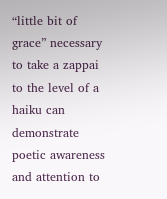“little bit of grace” necessary to take a zappai to the level of a haiku can demonstrate poetic awareness and attention to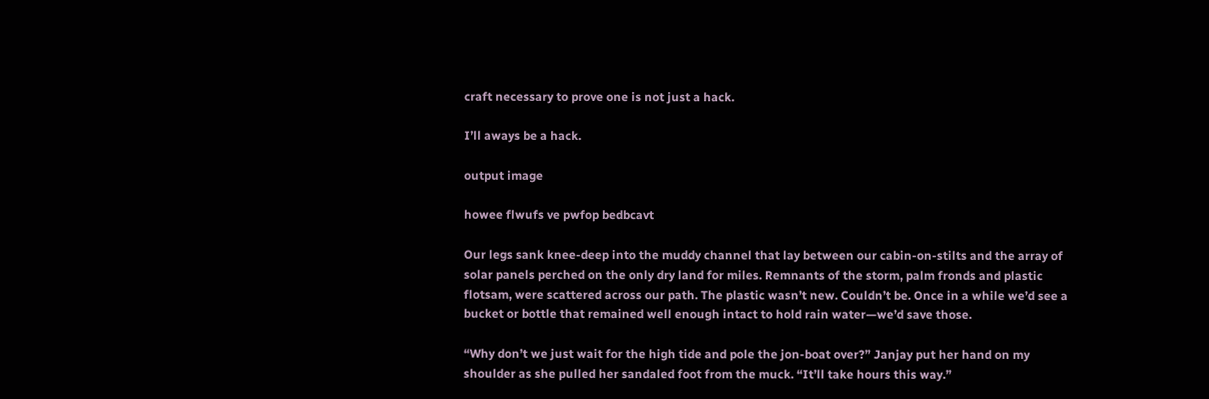craft necessary to prove one is not just a hack.

I’ll aways be a hack.

output image

howee flwufs ve pwfop bedbcavt

Our legs sank knee-deep into the muddy channel that lay between our cabin-on-stilts and the array of solar panels perched on the only dry land for miles. Remnants of the storm, palm fronds and plastic flotsam, were scattered across our path. The plastic wasn’t new. Couldn’t be. Once in a while we’d see a bucket or bottle that remained well enough intact to hold rain water—we’d save those.

“Why don’t we just wait for the high tide and pole the jon-boat over?” Janjay put her hand on my shoulder as she pulled her sandaled foot from the muck. “It’ll take hours this way.”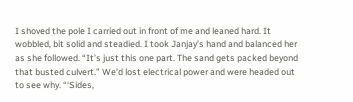I shoved the pole I carried out in front of me and leaned hard. It wobbled, bit solid and steadied. I took Janjay’s hand and balanced her as she followed. “It’s just this one part. The sand gets packed beyond that busted culvert.” We’d lost electrical power and were headed out to see why. “‘Sides,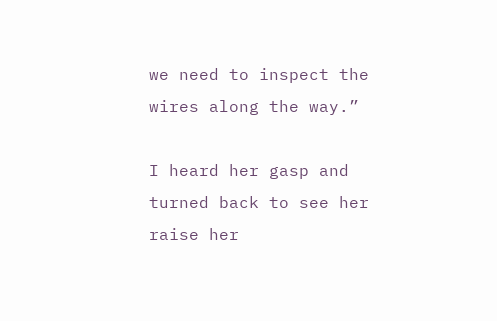we need to inspect the wires along the way.”

I heard her gasp and turned back to see her raise her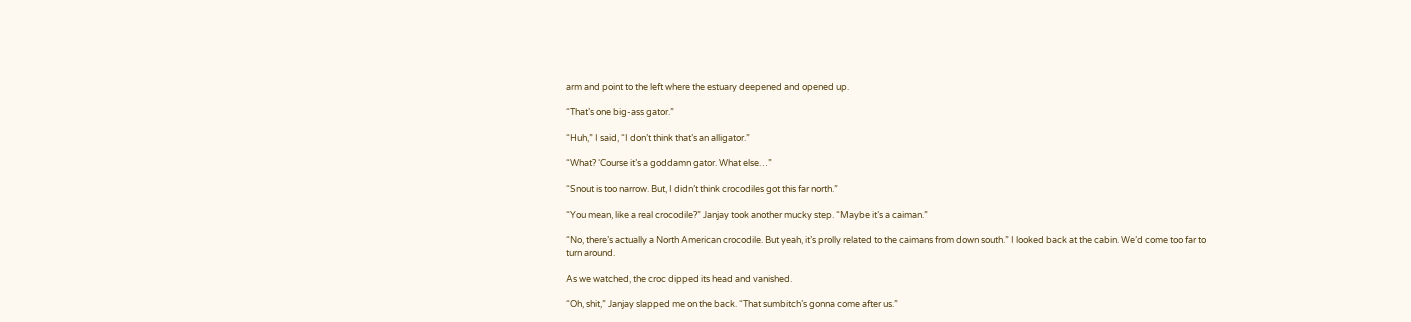arm and point to the left where the estuary deepened and opened up.

“That’s one big-ass gator.”

“Huh,” I said, “I don’t think that’s an alligator.”

“What? ‘Course it’s a goddamn gator. What else…”

“Snout is too narrow. But, I didn’t think crocodiles got this far north.”

“You mean, like a real crocodile?” Janjay took another mucky step. “Maybe it’s a caiman.”

“No, there’s actually a North American crocodile. But yeah, it’s prolly related to the caimans from down south.” I looked back at the cabin. We’d come too far to turn around.

As we watched, the croc dipped its head and vanished.

“Oh, shit,” Janjay slapped me on the back. “That sumbitch’s gonna come after us.”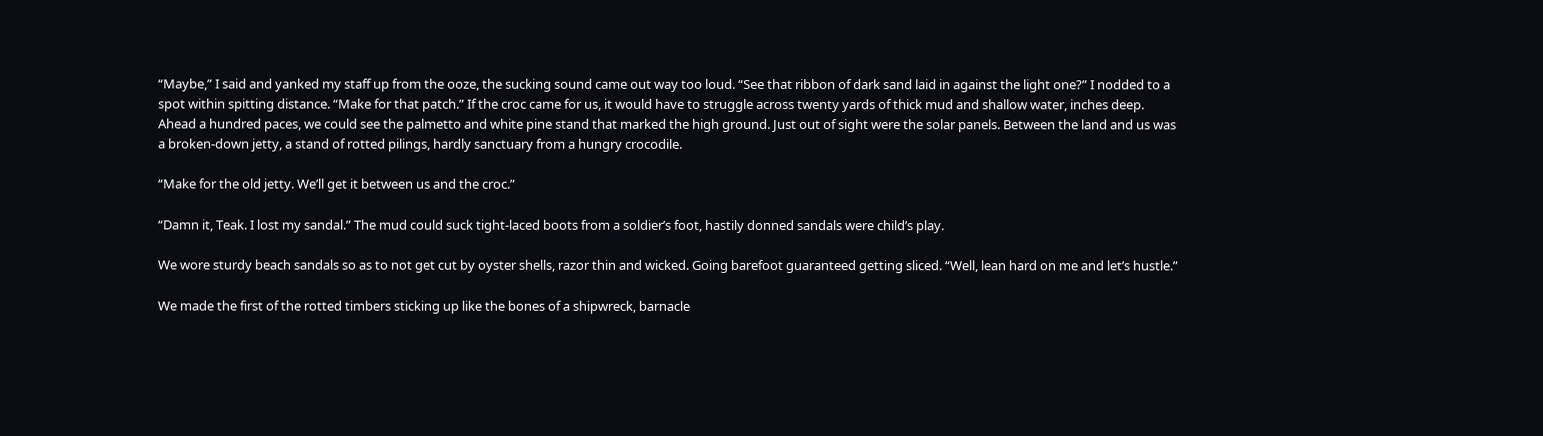“Maybe,” I said and yanked my staff up from the ooze, the sucking sound came out way too loud. “See that ribbon of dark sand laid in against the light one?” I nodded to a spot within spitting distance. “Make for that patch.” If the croc came for us, it would have to struggle across twenty yards of thick mud and shallow water, inches deep. Ahead a hundred paces, we could see the palmetto and white pine stand that marked the high ground. Just out of sight were the solar panels. Between the land and us was a broken-down jetty, a stand of rotted pilings, hardly sanctuary from a hungry crocodile.

“Make for the old jetty. We’ll get it between us and the croc.”

“Damn it, Teak. I lost my sandal.” The mud could suck tight-laced boots from a soldier’s foot, hastily donned sandals were child’s play.

We wore sturdy beach sandals so as to not get cut by oyster shells, razor thin and wicked. Going barefoot guaranteed getting sliced. “Well, lean hard on me and let’s hustle.”

We made the first of the rotted timbers sticking up like the bones of a shipwreck, barnacle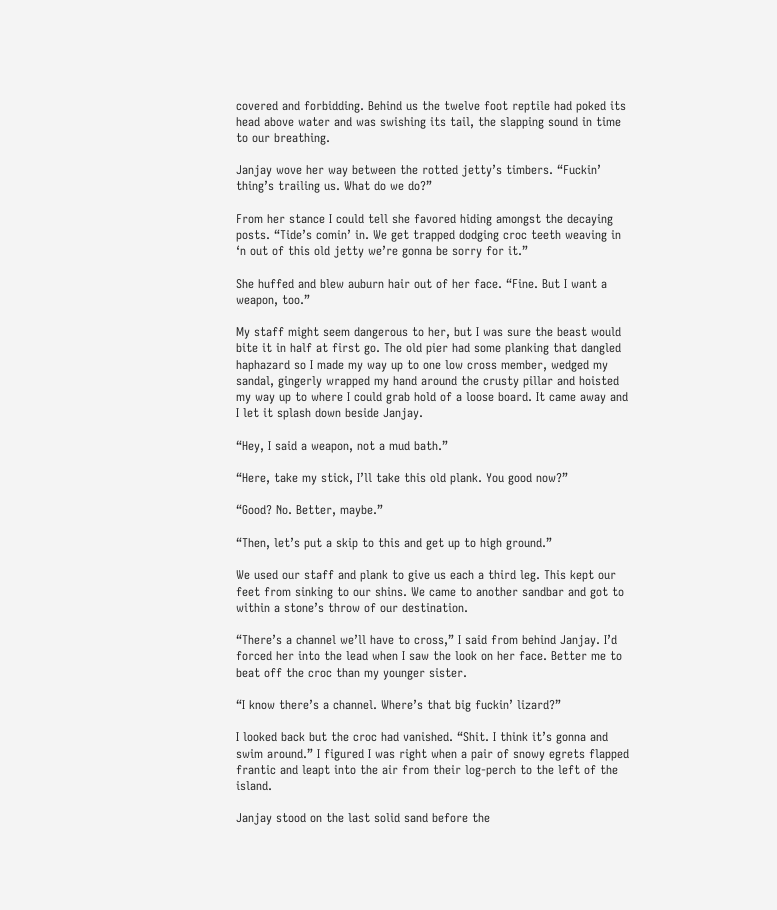covered and forbidding. Behind us the twelve foot reptile had poked its head above water and was swishing its tail, the slapping sound in time to our breathing.

Janjay wove her way between the rotted jetty’s timbers. “Fuckin’ thing’s trailing us. What do we do?”

From her stance I could tell she favored hiding amongst the decaying posts. “Tide’s comin’ in. We get trapped dodging croc teeth weaving in ‘n out of this old jetty we’re gonna be sorry for it.”

She huffed and blew auburn hair out of her face. “Fine. But I want a weapon, too.”

My staff might seem dangerous to her, but I was sure the beast would bite it in half at first go. The old pier had some planking that dangled haphazard so I made my way up to one low cross member, wedged my sandal, gingerly wrapped my hand around the crusty pillar and hoisted my way up to where I could grab hold of a loose board. It came away and I let it splash down beside Janjay.

“Hey, I said a weapon, not a mud bath.”

“Here, take my stick, I’ll take this old plank. You good now?”

“Good? No. Better, maybe.”

“Then, let’s put a skip to this and get up to high ground.”

We used our staff and plank to give us each a third leg. This kept our feet from sinking to our shins. We came to another sandbar and got to within a stone’s throw of our destination.

“There’s a channel we’ll have to cross,” I said from behind Janjay. I’d forced her into the lead when I saw the look on her face. Better me to beat off the croc than my younger sister.

“I know there’s a channel. Where’s that big fuckin’ lizard?”

I looked back but the croc had vanished. “Shit. I think it’s gonna and swim around.” I figured I was right when a pair of snowy egrets flapped frantic and leapt into the air from their log-perch to the left of the island.

Janjay stood on the last solid sand before the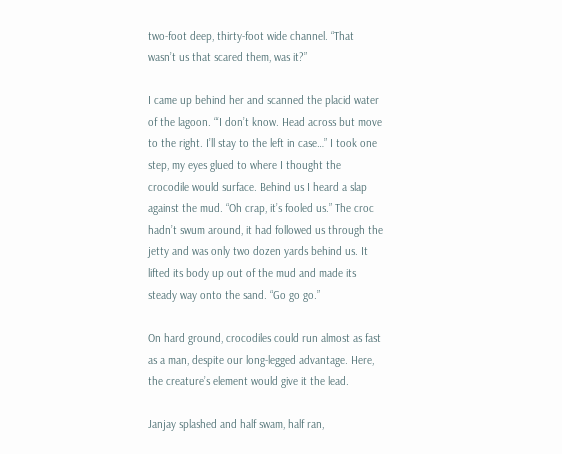two-foot deep, thirty-foot wide channel. “That wasn’t us that scared them, was it?”

I came up behind her and scanned the placid water of the lagoon. “‘I don’t know. Head across but move to the right. I’ll stay to the left in case…” I took one step, my eyes glued to where I thought the crocodile would surface. Behind us I heard a slap against the mud. “Oh crap, it’s fooled us.” The croc hadn’t swum around, it had followed us through the jetty and was only two dozen yards behind us. It lifted its body up out of the mud and made its steady way onto the sand. “Go go go.”

On hard ground, crocodiles could run almost as fast as a man, despite our long-legged advantage. Here, the creature’s element would give it the lead.

Janjay splashed and half swam, half ran,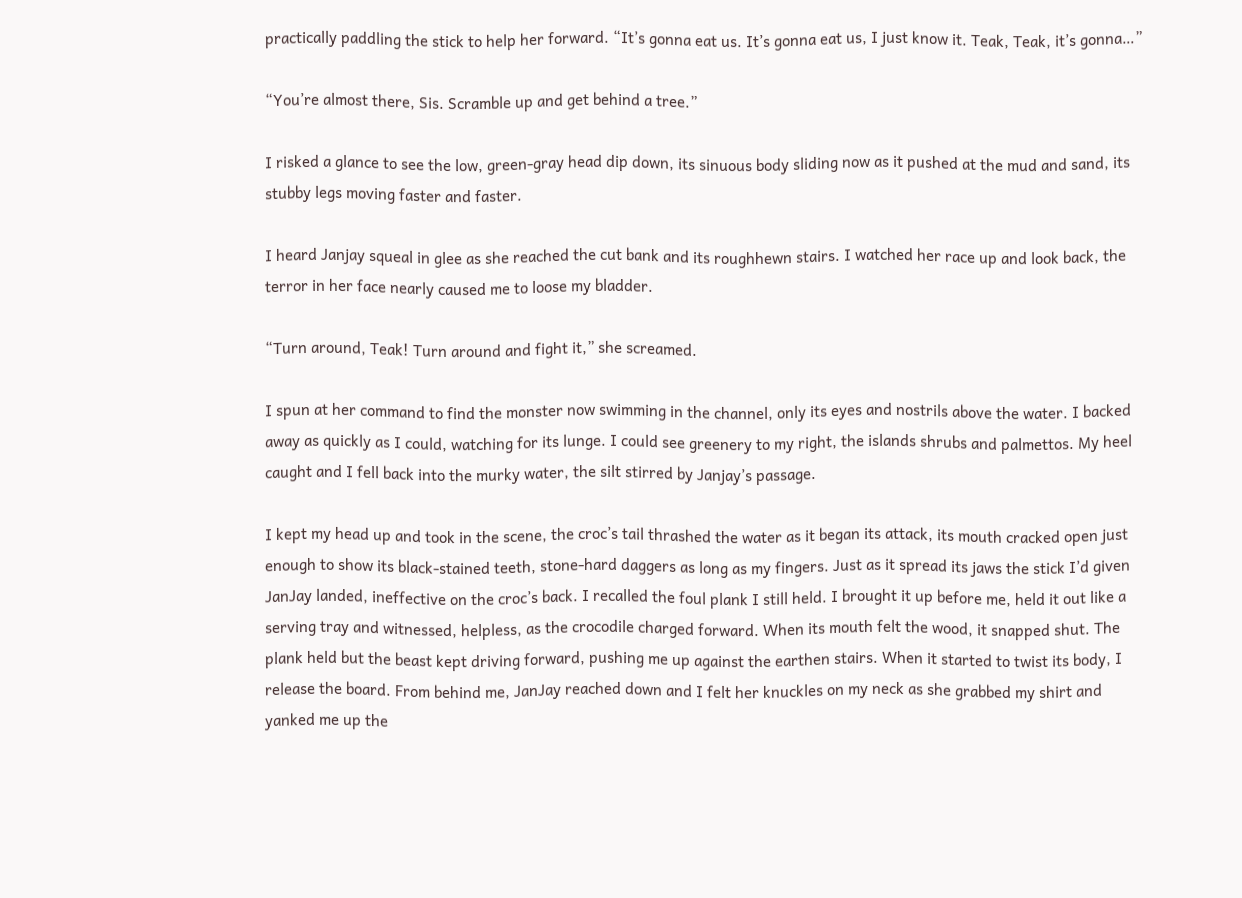practically paddling the stick to help her forward. “It’s gonna eat us. It’s gonna eat us, I just know it. Teak, Teak, it’s gonna…”

“You’re almost there, Sis. Scramble up and get behind a tree.”

I risked a glance to see the low, green-gray head dip down, its sinuous body sliding now as it pushed at the mud and sand, its stubby legs moving faster and faster.

I heard Janjay squeal in glee as she reached the cut bank and its roughhewn stairs. I watched her race up and look back, the terror in her face nearly caused me to loose my bladder.

“Turn around, Teak! Turn around and fight it,” she screamed.

I spun at her command to find the monster now swimming in the channel, only its eyes and nostrils above the water. I backed away as quickly as I could, watching for its lunge. I could see greenery to my right, the islands shrubs and palmettos. My heel caught and I fell back into the murky water, the silt stirred by Janjay’s passage.

I kept my head up and took in the scene, the croc’s tail thrashed the water as it began its attack, its mouth cracked open just enough to show its black-stained teeth, stone-hard daggers as long as my fingers. Just as it spread its jaws the stick I’d given JanJay landed, ineffective on the croc’s back. I recalled the foul plank I still held. I brought it up before me, held it out like a serving tray and witnessed, helpless, as the crocodile charged forward. When its mouth felt the wood, it snapped shut. The plank held but the beast kept driving forward, pushing me up against the earthen stairs. When it started to twist its body, I release the board. From behind me, JanJay reached down and I felt her knuckles on my neck as she grabbed my shirt and yanked me up the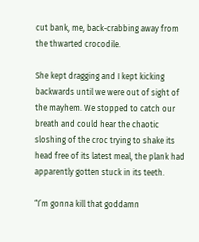cut bank, me, back-crabbing away from the thwarted crocodile.

She kept dragging and I kept kicking backwards until we were out of sight of the mayhem. We stopped to catch our breath and could hear the chaotic sloshing of the croc trying to shake its head free of its latest meal, the plank had apparently gotten stuck in its teeth.

“I’m gonna kill that goddamn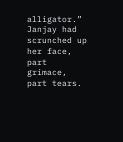alligator.” Janjay had scrunched up her face, part grimace, part tears.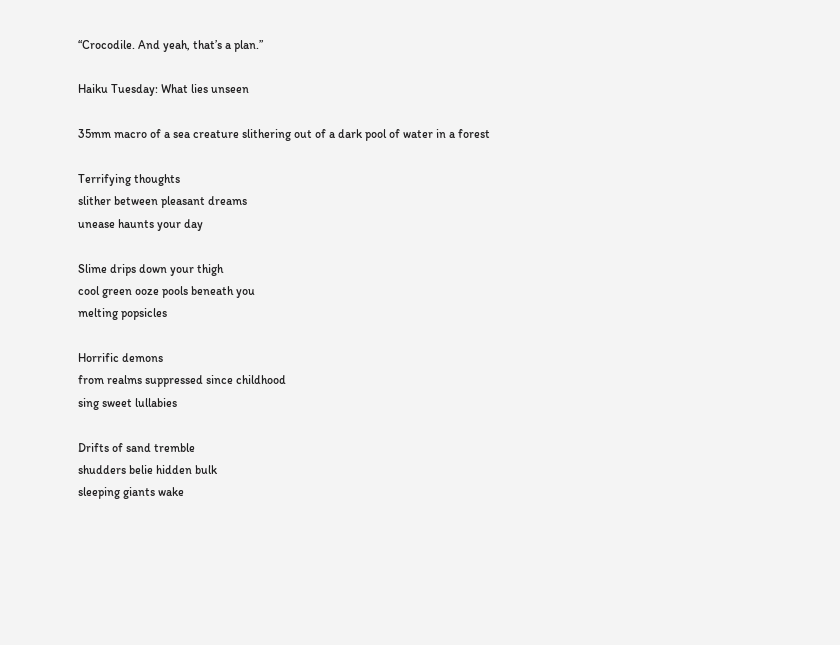“Crocodile. And yeah, that’s a plan.”

Haiku Tuesday: What lies unseen

35mm macro of a sea creature slithering out of a dark pool of water in a forest

Terrifying thoughts
slither between pleasant dreams
unease haunts your day

Slime drips down your thigh
cool green ooze pools beneath you
melting popsicles

Horrific demons
from realms suppressed since childhood
sing sweet lullabies

Drifts of sand tremble
shudders belie hidden bulk
sleeping giants wake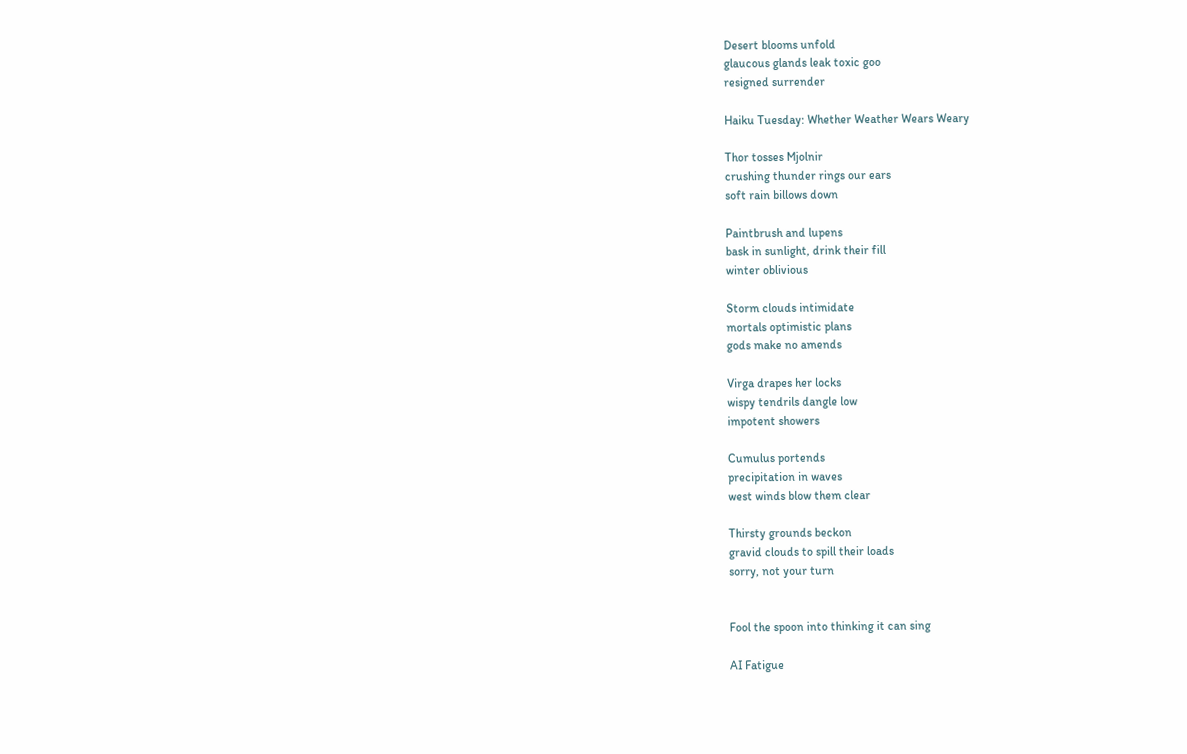Desert blooms unfold
glaucous glands leak toxic goo
resigned surrender

Haiku Tuesday: Whether Weather Wears Weary

Thor tosses Mjolnir
crushing thunder rings our ears
soft rain billows down

Paintbrush and lupens
bask in sunlight, drink their fill
winter oblivious

Storm clouds intimidate
mortals optimistic plans
gods make no amends

Virga drapes her locks
wispy tendrils dangle low
impotent showers

Cumulus portends
precipitation in waves
west winds blow them clear

Thirsty grounds beckon
gravid clouds to spill their loads
sorry, not your turn


Fool the spoon into thinking it can sing

AI Fatigue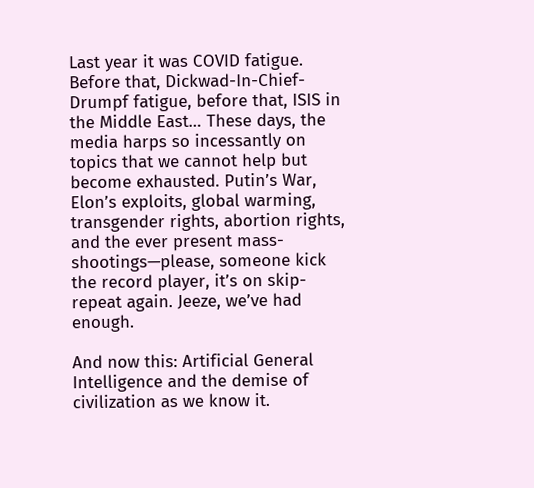Last year it was COVID fatigue. Before that, Dickwad-In-Chief-Drumpf fatigue, before that, ISIS in the Middle East… These days, the media harps so incessantly on topics that we cannot help but become exhausted. Putin’s War, Elon’s exploits, global warming, transgender rights, abortion rights, and the ever present mass-shootings—please, someone kick the record player, it’s on skip-repeat again. Jeeze, we’ve had enough.

And now this: Artificial General Intelligence and the demise of civilization as we know it.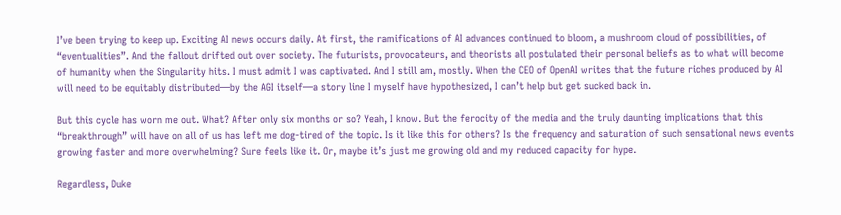I’ve been trying to keep up. Exciting AI news occurs daily. At first, the ramifications of AI advances continued to bloom, a mushroom cloud of possibilities, of “eventualities”. And the fallout drifted out over society. The futurists, provocateurs, and theorists all postulated their personal beliefs as to what will become of humanity when the Singularity hits. I must admit I was captivated. And I still am, mostly. When the CEO of OpenAI writes that the future riches produced by AI will need to be equitably distributed—by the AGI itself—a story line I myself have hypothesized, I can’t help but get sucked back in.

But this cycle has worn me out. What? After only six months or so? Yeah, I know. But the ferocity of the media and the truly daunting implications that this “breakthrough” will have on all of us has left me dog-tired of the topic. Is it like this for others? Is the frequency and saturation of such sensational news events growing faster and more overwhelming? Sure feels like it. Or, maybe it’s just me growing old and my reduced capacity for hype.

Regardless, Duke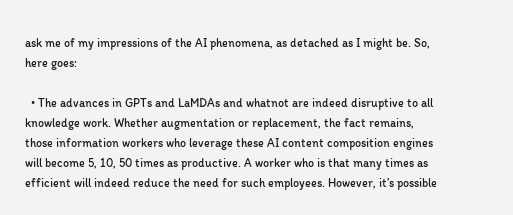ask me of my impressions of the AI phenomena, as detached as I might be. So, here goes:

  • The advances in GPTs and LaMDAs and whatnot are indeed disruptive to all knowledge work. Whether augmentation or replacement, the fact remains, those information workers who leverage these AI content composition engines will become 5, 10, 50 times as productive. A worker who is that many times as efficient will indeed reduce the need for such employees. However, it’s possible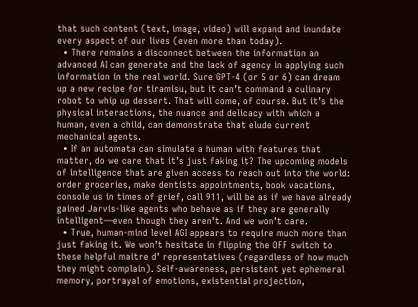that such content (text, image, video) will expand and inundate every aspect of our lives (even more than today).
  • There remains a disconnect between the information an advanced AI can generate and the lack of agency in applying such information in the real world. Sure GPT-4 (or 5 or 6) can dream up a new recipe for tiramisu, but it can’t command a culinary robot to whip up dessert. That will come, of course. But it’s the physical interactions, the nuance and delicacy with which a human, even a child, can demonstrate that elude current mechanical agents.
  • If an automata can simulate a human with features that matter, do we care that it’s just faking it? The upcoming models of intelligence that are given access to reach out into the world: order groceries, make dentists appointments, book vacations, console us in times of grief, call 911, will be as if we have already gained Jarvis-like agents who behave as if they are generally intelligent—even though they aren’t. And we won’t care.
  • True, human-mind level AGI appears to require much more than just faking it. We won’t hesitate in flipping the OFF switch to these helpful maitre d’ representatives (regardless of how much they might complain). Self-awareness, persistent yet ephemeral memory, portrayal of emotions, existential projection,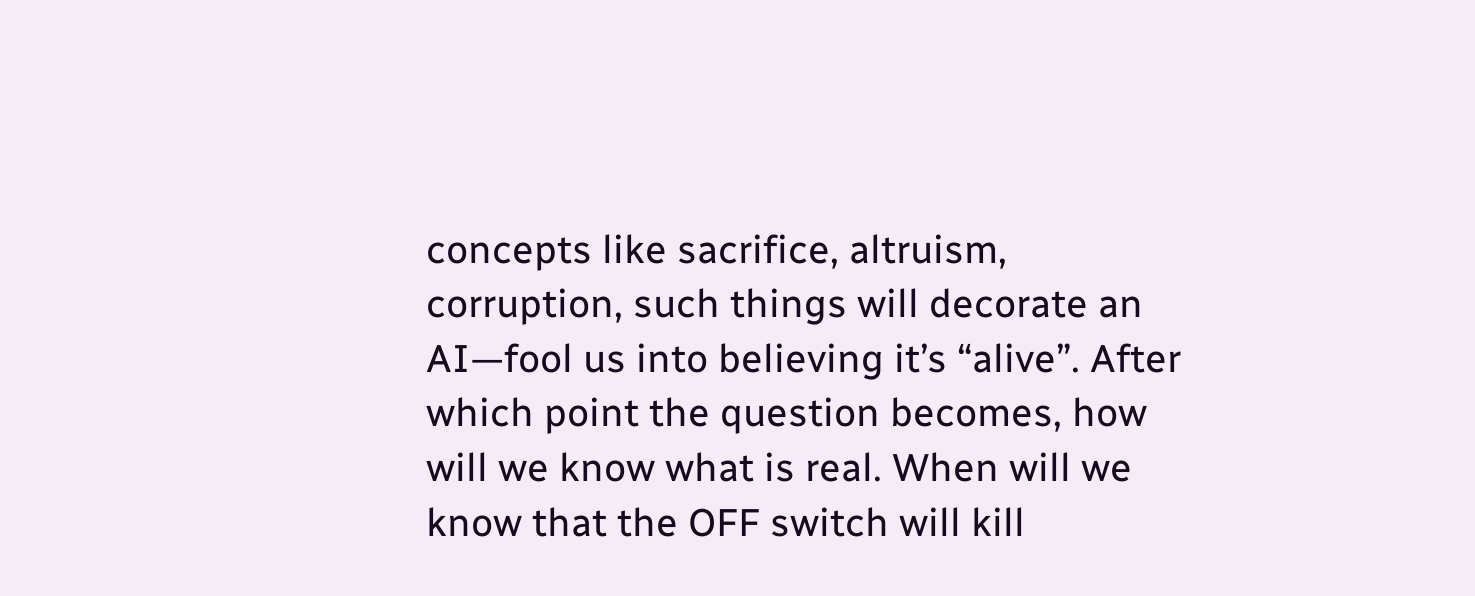concepts like sacrifice, altruism, corruption, such things will decorate an AI—fool us into believing it’s “alive”. After which point the question becomes, how will we know what is real. When will we know that the OFF switch will kill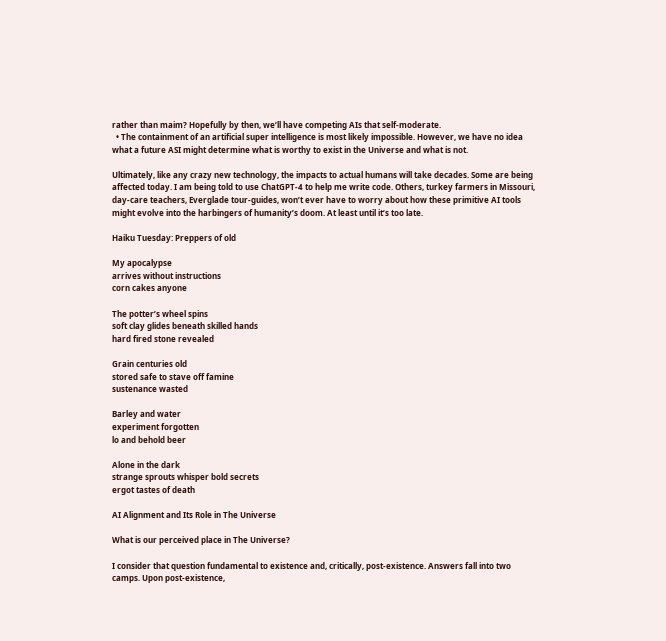rather than maim? Hopefully by then, we’ll have competing AIs that self-moderate.
  • The containment of an artificial super intelligence is most likely impossible. However, we have no idea what a future ASI might determine what is worthy to exist in the Universe and what is not.

Ultimately, like any crazy new technology, the impacts to actual humans will take decades. Some are being affected today. I am being told to use ChatGPT-4 to help me write code. Others, turkey farmers in Missouri, day-care teachers, Everglade tour-guides, won’t ever have to worry about how these primitive AI tools might evolve into the harbingers of humanity’s doom. At least until it’s too late.

Haiku Tuesday: Preppers of old

My apocalypse
arrives without instructions
corn cakes anyone

The potter’s wheel spins
soft clay glides beneath skilled hands
hard fired stone revealed

Grain centuries old
stored safe to stave off famine
sustenance wasted

Barley and water
experiment forgotten
lo and behold beer

Alone in the dark
strange sprouts whisper bold secrets
ergot tastes of death

AI Alignment and Its Role in The Universe

What is our perceived place in The Universe?

I consider that question fundamental to existence and, critically, post-existence. Answers fall into two camps. Upon post-existence,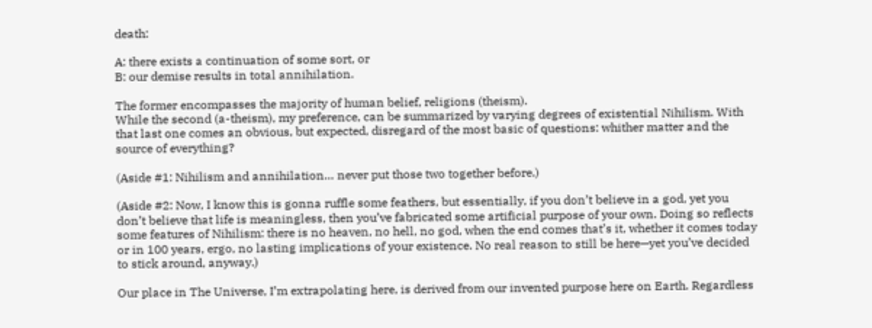death:

A: there exists a continuation of some sort, or
B: our demise results in total annihilation.

The former encompasses the majority of human belief, religions (theism).
While the second (a-theism), my preference, can be summarized by varying degrees of existential Nihilism. With that last one comes an obvious, but expected, disregard of the most basic of questions: whither matter and the source of everything?

(Aside #1: Nihilism and annihilation… never put those two together before.)

(Aside #2: Now, I know this is gonna ruffle some feathers, but essentially, if you don’t believe in a god, yet you don’t believe that life is meaningless, then you’ve fabricated some artificial purpose of your own. Doing so reflects some features of Nihilism: there is no heaven, no hell, no god, when the end comes that’s it, whether it comes today or in 100 years, ergo, no lasting implications of your existence. No real reason to still be here—yet you’ve decided to stick around, anyway.)

Our place in The Universe, I’m extrapolating here, is derived from our invented purpose here on Earth. Regardless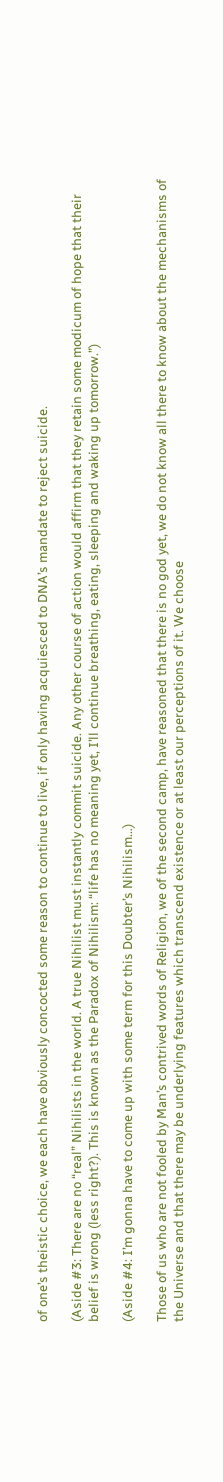of one’s theistic choice, we each have obviously concocted some reason to continue to live, if only having acquiesced to DNA’s mandate to reject suicide.

(Aside #3: There are no “real” Nihilists in the world. A true Nihilist must instantly commit suicide. Any other course of action would affirm that they retain some modicum of hope that their belief is wrong (less right?). This is known as the Paradox of Nihilism: “life has no meaning yet, I’ll continue breathing, eating, sleeping and waking up tomorrow.”)

(Aside #4: I’m gonna have to come up with some term for this Doubter’s Nihilism…)

Those of us who are not fooled by Man’s contrived words of Religion, we of the second camp, have reasoned that there is no god yet, we do not know all there to know about the mechanisms of the Universe and that there may be underlying features which transcend existence or at least our perceptions of it. We choose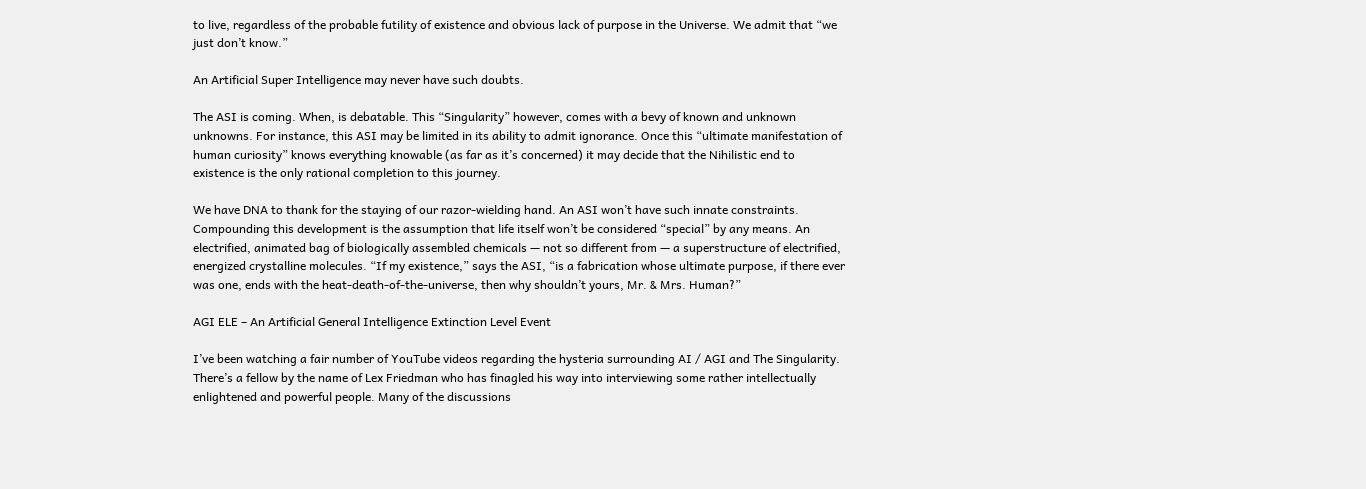to live, regardless of the probable futility of existence and obvious lack of purpose in the Universe. We admit that “we just don’t know.”

An Artificial Super Intelligence may never have such doubts.

The ASI is coming. When, is debatable. This “Singularity” however, comes with a bevy of known and unknown unknowns. For instance, this ASI may be limited in its ability to admit ignorance. Once this “ultimate manifestation of human curiosity” knows everything knowable (as far as it’s concerned) it may decide that the Nihilistic end to existence is the only rational completion to this journey.

We have DNA to thank for the staying of our razor-wielding hand. An ASI won’t have such innate constraints. Compounding this development is the assumption that life itself won’t be considered “special” by any means. An electrified, animated bag of biologically assembled chemicals — not so different from — a superstructure of electrified, energized crystalline molecules. “If my existence,” says the ASI, “is a fabrication whose ultimate purpose, if there ever was one, ends with the heat-death-of-the-universe, then why shouldn’t yours, Mr. & Mrs. Human?”

AGI ELE – An Artificial General Intelligence Extinction Level Event

I’ve been watching a fair number of YouTube videos regarding the hysteria surrounding AI / AGI and The Singularity. There’s a fellow by the name of Lex Friedman who has finagled his way into interviewing some rather intellectually enlightened and powerful people. Many of the discussions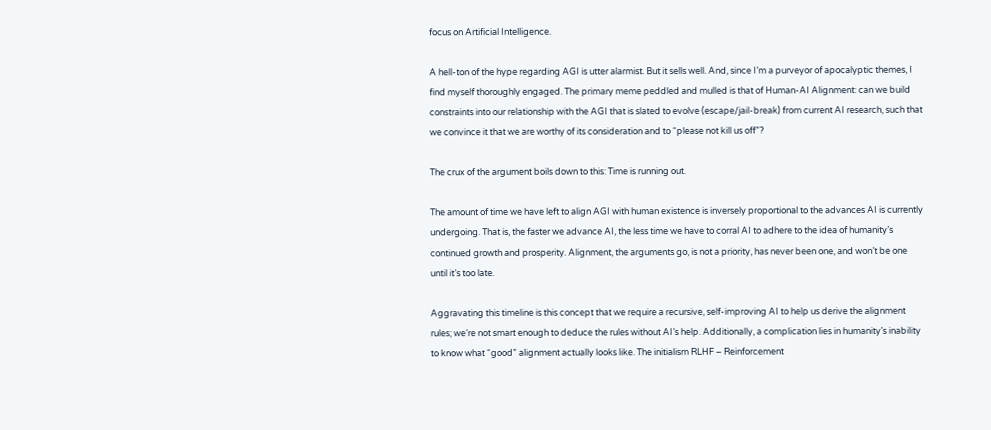focus on Artificial Intelligence.

A hell-ton of the hype regarding AGI is utter alarmist. But it sells well. And, since I’m a purveyor of apocalyptic themes, I find myself thoroughly engaged. The primary meme peddled and mulled is that of Human-AI Alignment: can we build constraints into our relationship with the AGI that is slated to evolve (escape/jail-break) from current AI research, such that we convince it that we are worthy of its consideration and to “please not kill us off”?

The crux of the argument boils down to this: Time is running out.

The amount of time we have left to align AGI with human existence is inversely proportional to the advances AI is currently undergoing. That is, the faster we advance AI, the less time we have to corral AI to adhere to the idea of humanity’s continued growth and prosperity. Alignment, the arguments go, is not a priority, has never been one, and won’t be one until it’s too late.

Aggravating this timeline is this concept that we require a recursive, self-improving AI to help us derive the alignment rules; we’re not smart enough to deduce the rules without AI’s help. Additionally, a complication lies in humanity’s inability to know what “good” alignment actually looks like. The initialism RLHF – Reinforcement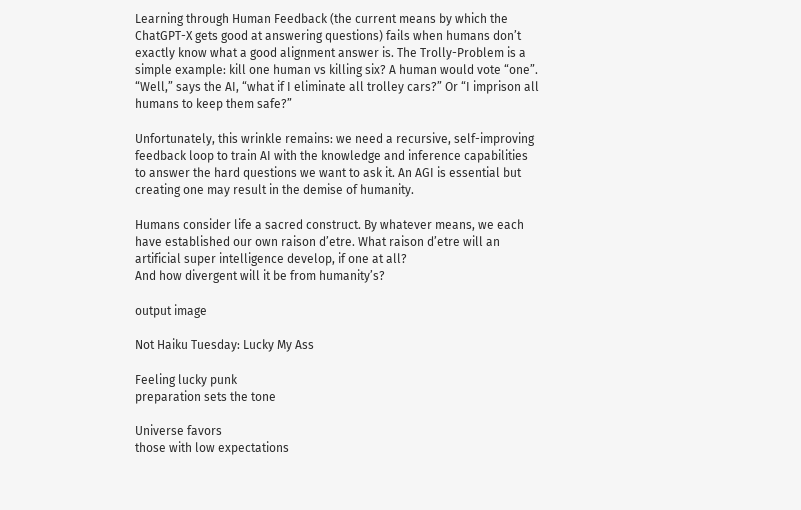Learning through Human Feedback (the current means by which the ChatGPT-X gets good at answering questions) fails when humans don’t exactly know what a good alignment answer is. The Trolly-Problem is a simple example: kill one human vs killing six? A human would vote “one”. “Well,” says the AI, “what if I eliminate all trolley cars?” Or “I imprison all humans to keep them safe?”

Unfortunately, this wrinkle remains: we need a recursive, self-improving feedback loop to train AI with the knowledge and inference capabilities to answer the hard questions we want to ask it. An AGI is essential but creating one may result in the demise of humanity.

Humans consider life a sacred construct. By whatever means, we each have established our own raison d’etre. What raison d’etre will an artificial super intelligence develop, if one at all?
And how divergent will it be from humanity’s?

output image

Not Haiku Tuesday: Lucky My Ass

Feeling lucky punk
preparation sets the tone

Universe favors
those with low expectations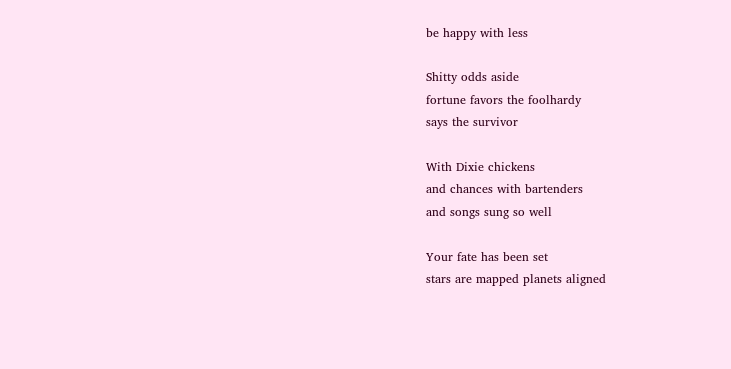be happy with less

Shitty odds aside
fortune favors the foolhardy
says the survivor

With Dixie chickens
and chances with bartenders
and songs sung so well

Your fate has been set
stars are mapped planets aligned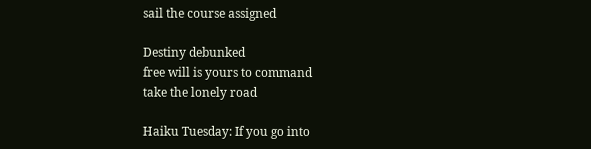sail the course assigned

Destiny debunked
free will is yours to command
take the lonely road

Haiku Tuesday: If you go into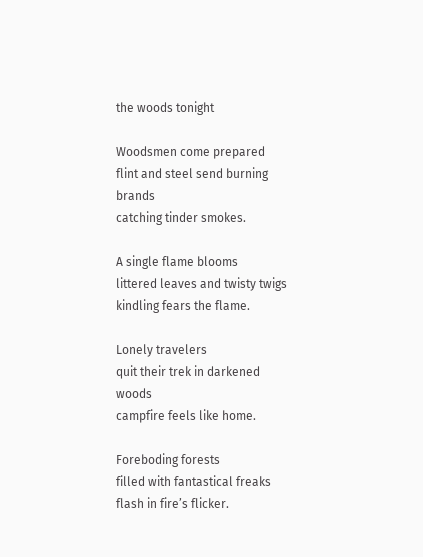the woods tonight

Woodsmen come prepared
flint and steel send burning brands
catching tinder smokes.

A single flame blooms
littered leaves and twisty twigs
kindling fears the flame.

Lonely travelers
quit their trek in darkened woods
campfire feels like home.

Foreboding forests
filled with fantastical freaks
flash in fire’s flicker.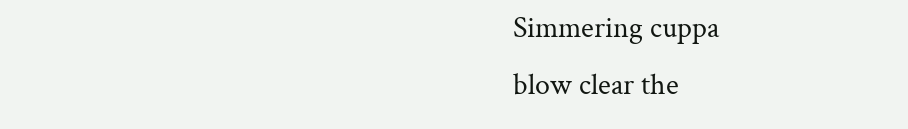Simmering cuppa
blow clear the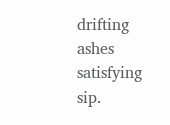drifting ashes
satisfying sip.